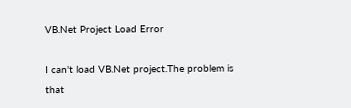VB.Net Project Load Error

I can't load VB.Net project.The problem is that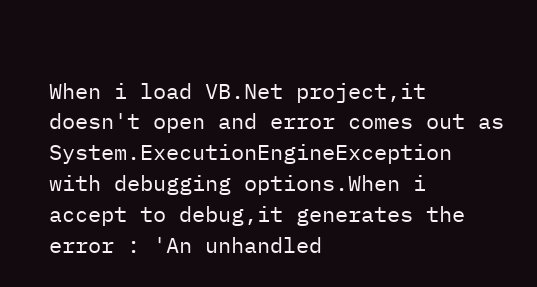When i load VB.Net project,it doesn't open and error comes out as System.ExecutionEngineException with debugging options.When i accept to debug,it generates the error : 'An unhandled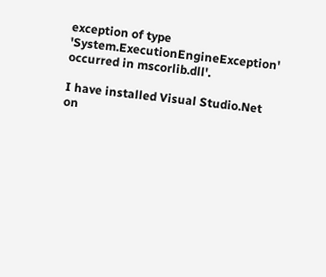exception of type 'System.ExecutionEngineException' occurred in mscorlib.dll'.

I have installed Visual Studio.Net on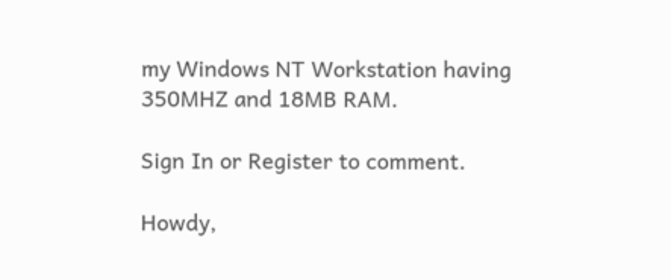my Windows NT Workstation having 350MHZ and 18MB RAM.

Sign In or Register to comment.

Howdy,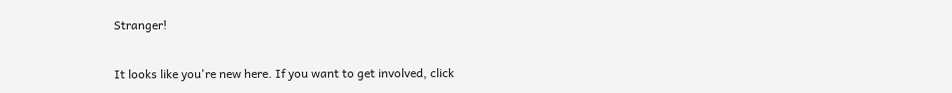Stranger!

It looks like you're new here. If you want to get involved, click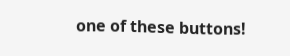one of these buttons!